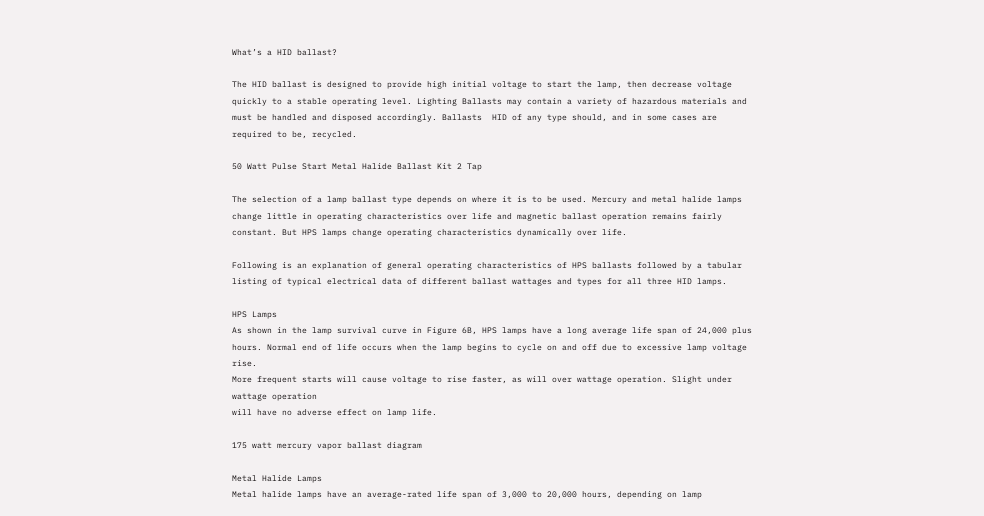What’s a HID ballast?

The HID ballast is designed to provide high initial voltage to start the lamp, then decrease voltage quickly to a stable operating level. Lighting Ballasts may contain a variety of hazardous materials and must be handled and disposed accordingly. Ballasts  HID of any type should, and in some cases are required to be, recycled.

50 Watt Pulse Start Metal Halide Ballast Kit 2 Tap

The selection of a lamp ballast type depends on where it is to be used. Mercury and metal halide lamps change little in operating characteristics over life and magnetic ballast operation remains fairly constant. But HPS lamps change operating characteristics dynamically over life.

Following is an explanation of general operating characteristics of HPS ballasts followed by a tabular listing of typical electrical data of different ballast wattages and types for all three HID lamps.

HPS Lamps
As shown in the lamp survival curve in Figure 6B, HPS lamps have a long average life span of 24,000 plus
hours. Normal end of life occurs when the lamp begins to cycle on and off due to excessive lamp voltage rise.
More frequent starts will cause voltage to rise faster, as will over wattage operation. Slight under wattage operation
will have no adverse effect on lamp life.

175 watt mercury vapor ballast diagram

Metal Halide Lamps
Metal halide lamps have an average-rated life span of 3,000 to 20,000 hours, depending on lamp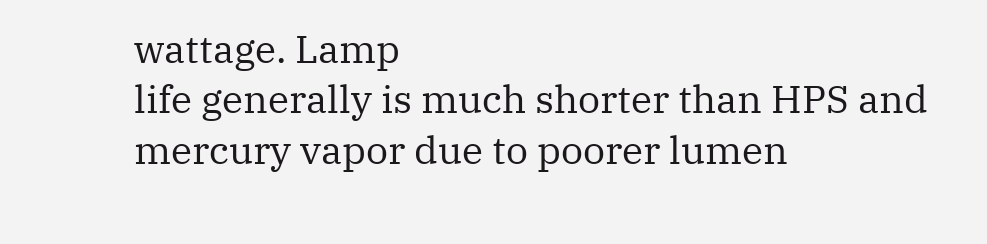wattage. Lamp
life generally is much shorter than HPS and mercury vapor due to poorer lumen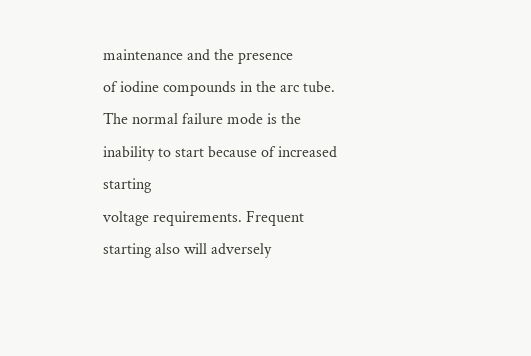maintenance and the presence
of iodine compounds in the arc tube. The normal failure mode is the inability to start because of increased starting
voltage requirements. Frequent starting also will adversely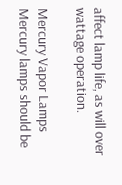affect lamp life, as will over wattage operation.

Mercury Vapor Lamps
Mercury lamps should be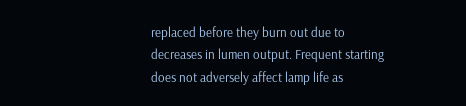replaced before they burn out due to decreases in lumen output. Frequent starting
does not adversely affect lamp life as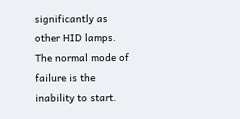significantly as other HID lamps. The normal mode of failure is the inability to start.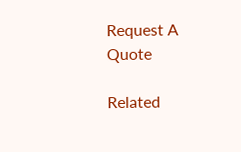Request A Quote

Related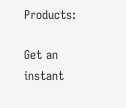Products:

Get an instant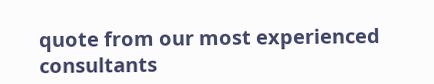quote from our most experienced consultants